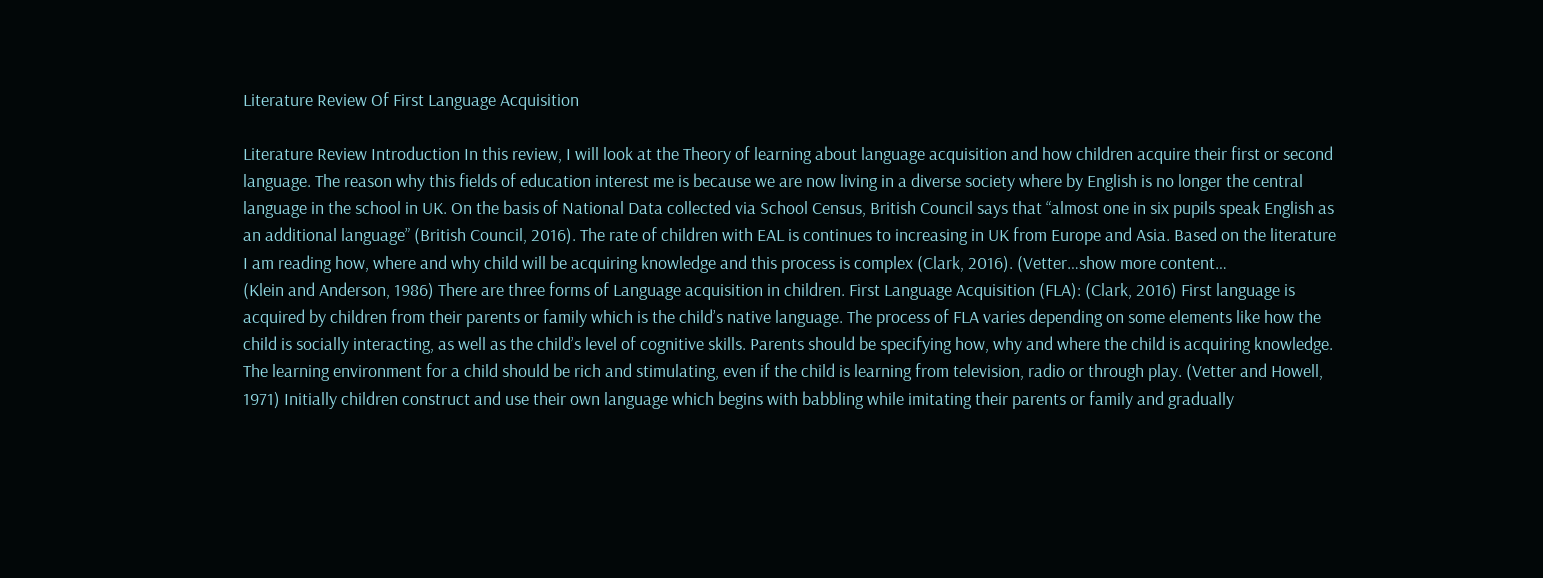Literature Review Of First Language Acquisition

Literature Review Introduction In this review, I will look at the Theory of learning about language acquisition and how children acquire their first or second language. The reason why this fields of education interest me is because we are now living in a diverse society where by English is no longer the central language in the school in UK. On the basis of National Data collected via School Census, British Council says that “almost one in six pupils speak English as an additional language” (British Council, 2016). The rate of children with EAL is continues to increasing in UK from Europe and Asia. Based on the literature I am reading how, where and why child will be acquiring knowledge and this process is complex (Clark, 2016). (Vetter…show more content…
(Klein and Anderson, 1986) There are three forms of Language acquisition in children. First Language Acquisition (FLA): (Clark, 2016) First language is acquired by children from their parents or family which is the child’s native language. The process of FLA varies depending on some elements like how the child is socially interacting, as well as the child’s level of cognitive skills. Parents should be specifying how, why and where the child is acquiring knowledge. The learning environment for a child should be rich and stimulating, even if the child is learning from television, radio or through play. (Vetter and Howell, 1971) Initially children construct and use their own language which begins with babbling while imitating their parents or family and gradually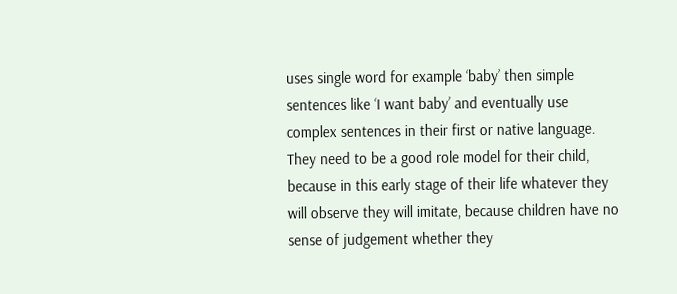uses single word for example ‘baby’ then simple sentences like ‘I want baby’ and eventually use complex sentences in their first or native language. They need to be a good role model for their child, because in this early stage of their life whatever they will observe they will imitate, because children have no sense of judgement whether they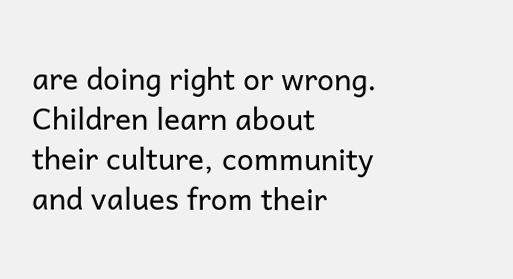are doing right or wrong. Children learn about their culture, community and values from their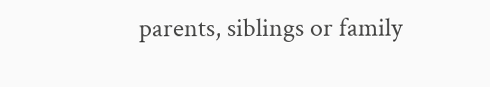parents, siblings or family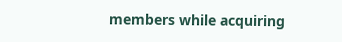members while acquiring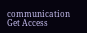communication
Get Access